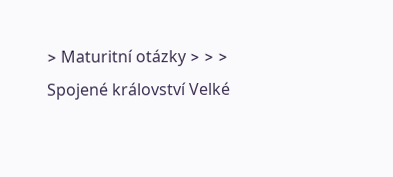> Maturitní otázky > > > Spojené království Velké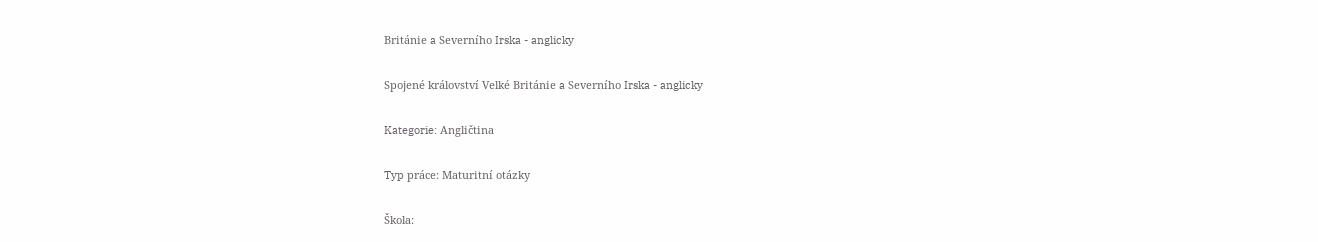Británie a Severního Irska - anglicky

Spojené království Velké Británie a Severního Irska - anglicky

Kategorie: Angličtina

Typ práce: Maturitní otázky

Škola: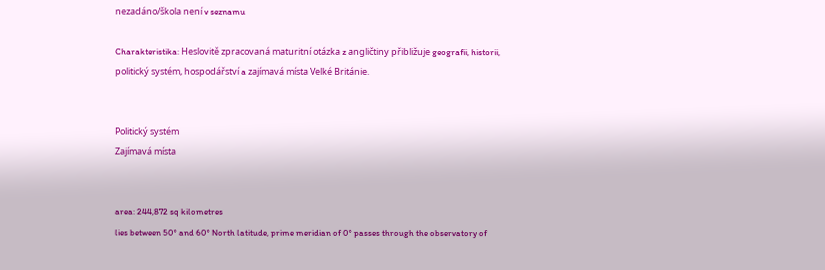nezadáno/škola není v seznamu

Charakteristika: Heslovitě zpracovaná maturitní otázka z angličtiny přibližuje geografii, historii, politický systém, hospodářství a zajímavá místa Velké Británie.


Politický systém
Zajímavá místa


area: 244,872 sq kilometres
lies between 50° and 60° North latitude, prime meridian of 0° passes through the observatory of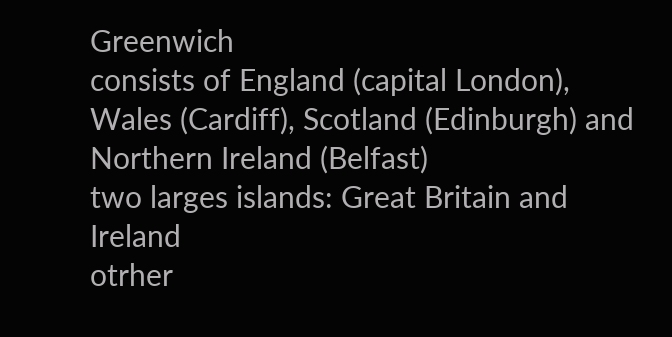Greenwich
consists of England (capital London), Wales (Cardiff), Scotland (Edinburgh) and Northern Ireland (Belfast)
two larges islands: Great Britain and Ireland
otrher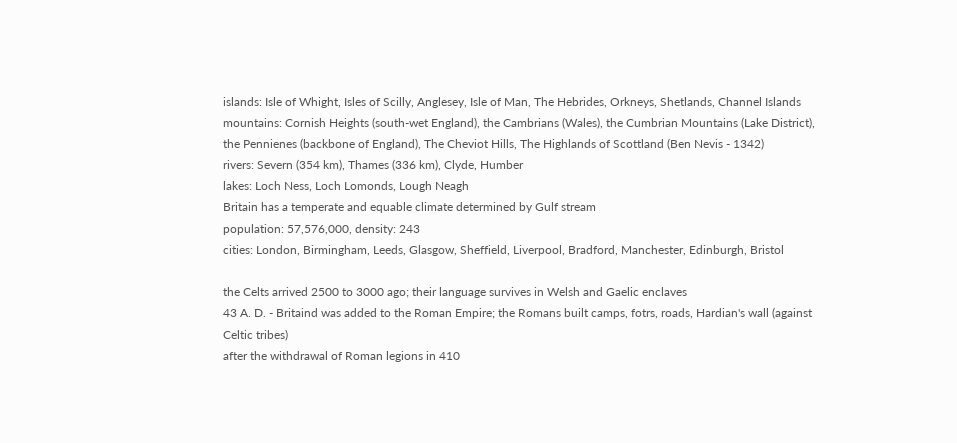islands: Isle of Whight, Isles of Scilly, Anglesey, Isle of Man, The Hebrides, Orkneys, Shetlands, Channel Islands
mountains: Cornish Heights (south-wet England), the Cambrians (Wales), the Cumbrian Mountains (Lake District), the Pennienes (backbone of England), The Cheviot Hills, The Highlands of Scottland (Ben Nevis - 1342)
rivers: Severn (354 km), Thames (336 km), Clyde, Humber
lakes: Loch Ness, Loch Lomonds, Lough Neagh
Britain has a temperate and equable climate determined by Gulf stream
population: 57,576,000, density: 243
cities: London, Birmingham, Leeds, Glasgow, Sheffield, Liverpool, Bradford, Manchester, Edinburgh, Bristol

the Celts arrived 2500 to 3000 ago; their language survives in Welsh and Gaelic enclaves
43 A. D. - Britaind was added to the Roman Empire; the Romans built camps, fotrs, roads, Hardian's wall (against Celtic tribes)
after the withdrawal of Roman legions in 410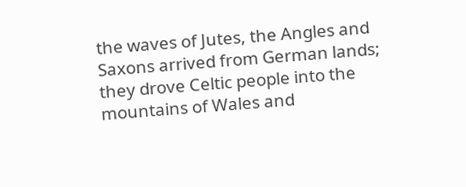the waves of Jutes, the Angles and Saxons arrived from German lands; they drove Celtic people into the mountains of Wales and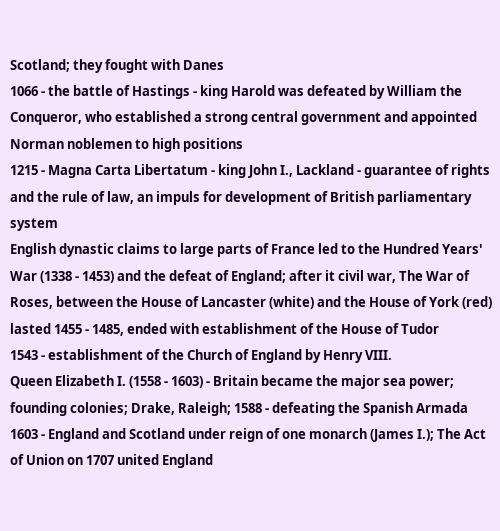Scotland; they fought with Danes
1066 - the battle of Hastings - king Harold was defeated by William the Conqueror, who established a strong central government and appointed Norman noblemen to high positions
1215 - Magna Carta Libertatum - king John I., Lackland - guarantee of rights and the rule of law, an impuls for development of British parliamentary system
English dynastic claims to large parts of France led to the Hundred Years' War (1338 - 1453) and the defeat of England; after it civil war, The War of Roses, between the House of Lancaster (white) and the House of York (red) lasted 1455 - 1485, ended with establishment of the House of Tudor
1543 - establishment of the Church of England by Henry VIII.
Queen Elizabeth I. (1558 - 1603) - Britain became the major sea power; founding colonies; Drake, Raleigh; 1588 - defeating the Spanish Armada
1603 - England and Scotland under reign of one monarch (James I.); The Act of Union on 1707 united England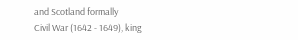and Scotland formally
Civil War (1642 - 1649), king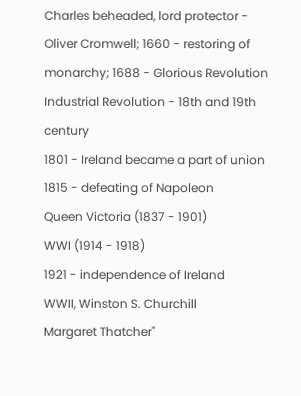Charles beheaded, lord protector - Oliver Cromwell; 1660 - restoring of monarchy; 1688 - Glorious Revolution
Industrial Revolution - 18th and 19th century
1801 - Ireland became a part of union
1815 - defeating of Napoleon
Queen Victoria (1837 - 1901)
WWI (1914 - 1918)
1921 - independence of Ireland
WWII, Winston S. Churchill
Margaret Thatcher"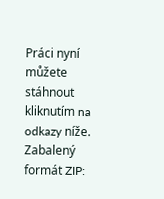Práci nyní můžete stáhnout kliknutím na odkazy níže.
Zabalený formát ZIP: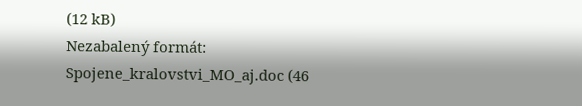(12 kB)
Nezabalený formát:
Spojene_kralovstvi_MO_aj.doc (46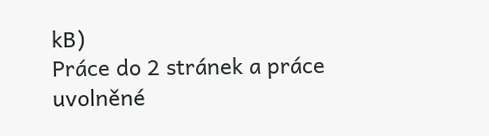kB)
Práce do 2 stránek a práce uvolněné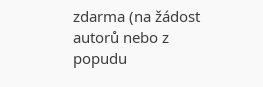zdarma (na žádost autorů nebo z popudu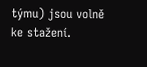týmu) jsou volně ke stažení.